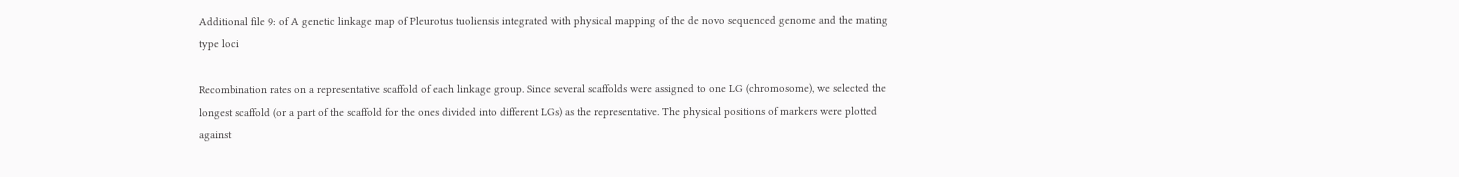Additional file 9: of A genetic linkage map of Pleurotus tuoliensis integrated with physical mapping of the de novo sequenced genome and the mating type loci

Recombination rates on a representative scaffold of each linkage group. Since several scaffolds were assigned to one LG (chromosome), we selected the longest scaffold (or a part of the scaffold for the ones divided into different LGs) as the representative. The physical positions of markers were plotted against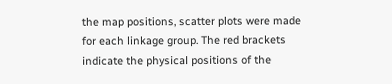the map positions, scatter plots were made for each linkage group. The red brackets indicate the physical positions of the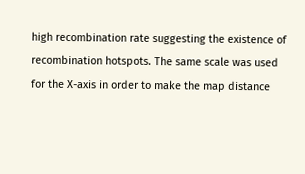high recombination rate suggesting the existence of recombination hotspots. The same scale was used for the X-axis in order to make the map distance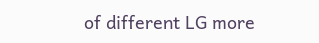of different LG more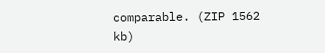comparable. (ZIP 1562 kb)